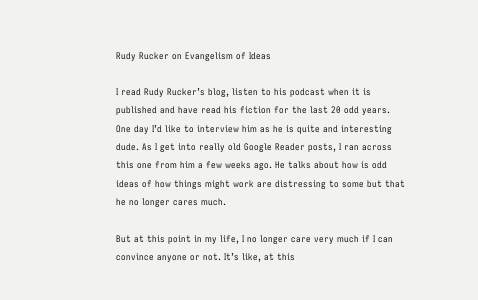Rudy Rucker on Evangelism of Ideas

I read Rudy Rucker’s blog, listen to his podcast when it is published and have read his fiction for the last 20 odd years. One day I’d like to interview him as he is quite and interesting dude. As I get into really old Google Reader posts, I ran across this one from him a few weeks ago. He talks about how is odd ideas of how things might work are distressing to some but that he no longer cares much.

But at this point in my life, I no longer care very much if I can convince anyone or not. It’s like, at this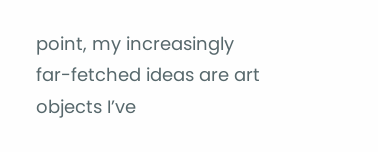point, my increasingly far-fetched ideas are art objects I’ve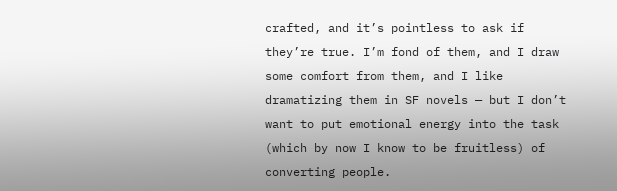crafted, and it’s pointless to ask if they’re true. I’m fond of them, and I draw some comfort from them, and I like dramatizing them in SF novels — but I don’t want to put emotional energy into the task (which by now I know to be fruitless) of converting people.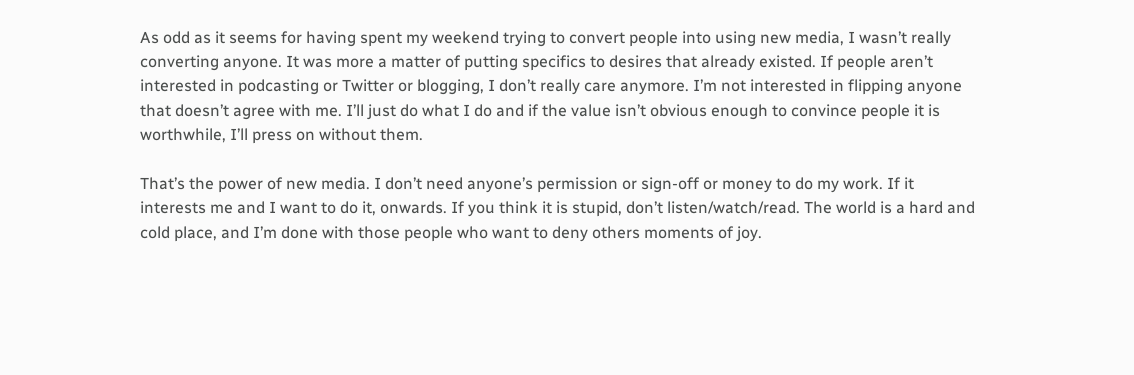As odd as it seems for having spent my weekend trying to convert people into using new media, I wasn’t really converting anyone. It was more a matter of putting specifics to desires that already existed. If people aren’t interested in podcasting or Twitter or blogging, I don’t really care anymore. I’m not interested in flipping anyone that doesn’t agree with me. I’ll just do what I do and if the value isn’t obvious enough to convince people it is worthwhile, I’ll press on without them.

That’s the power of new media. I don’t need anyone’s permission or sign-off or money to do my work. If it interests me and I want to do it, onwards. If you think it is stupid, don’t listen/watch/read. The world is a hard and cold place, and I’m done with those people who want to deny others moments of joy.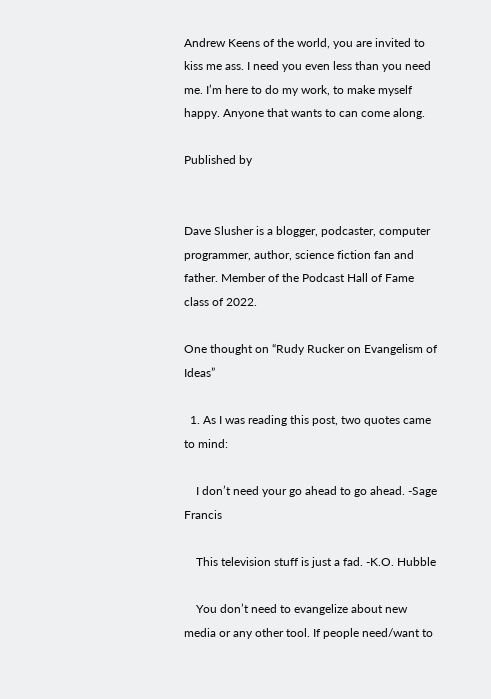Andrew Keens of the world, you are invited to kiss me ass. I need you even less than you need me. I’m here to do my work, to make myself happy. Anyone that wants to can come along.

Published by


Dave Slusher is a blogger, podcaster, computer programmer, author, science fiction fan and father. Member of the Podcast Hall of Fame class of 2022.

One thought on “Rudy Rucker on Evangelism of Ideas”

  1. As I was reading this post, two quotes came to mind:

    I don’t need your go ahead to go ahead. -Sage Francis

    This television stuff is just a fad. -K.O. Hubble

    You don’t need to evangelize about new media or any other tool. If people need/want to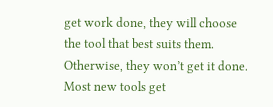get work done, they will choose the tool that best suits them. Otherwise, they won’t get it done. Most new tools get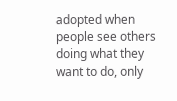adopted when people see others doing what they want to do, only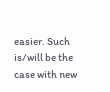easier. Such is/will be the case with new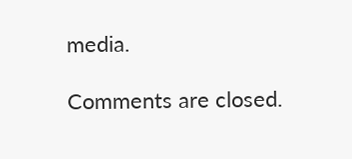media.

Comments are closed.